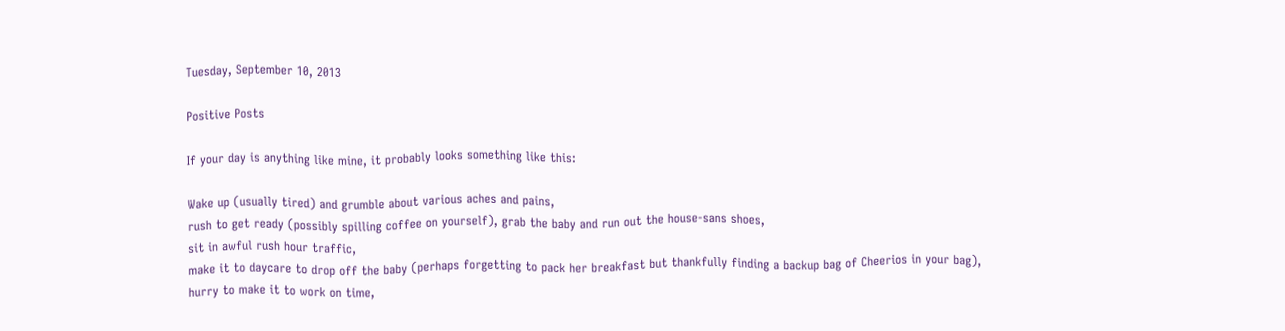Tuesday, September 10, 2013

Positive Posts

If your day is anything like mine, it probably looks something like this:

Wake up (usually tired) and grumble about various aches and pains,
rush to get ready (possibly spilling coffee on yourself), grab the baby and run out the house-sans shoes,
sit in awful rush hour traffic,
make it to daycare to drop off the baby (perhaps forgetting to pack her breakfast but thankfully finding a backup bag of Cheerios in your bag),
hurry to make it to work on time,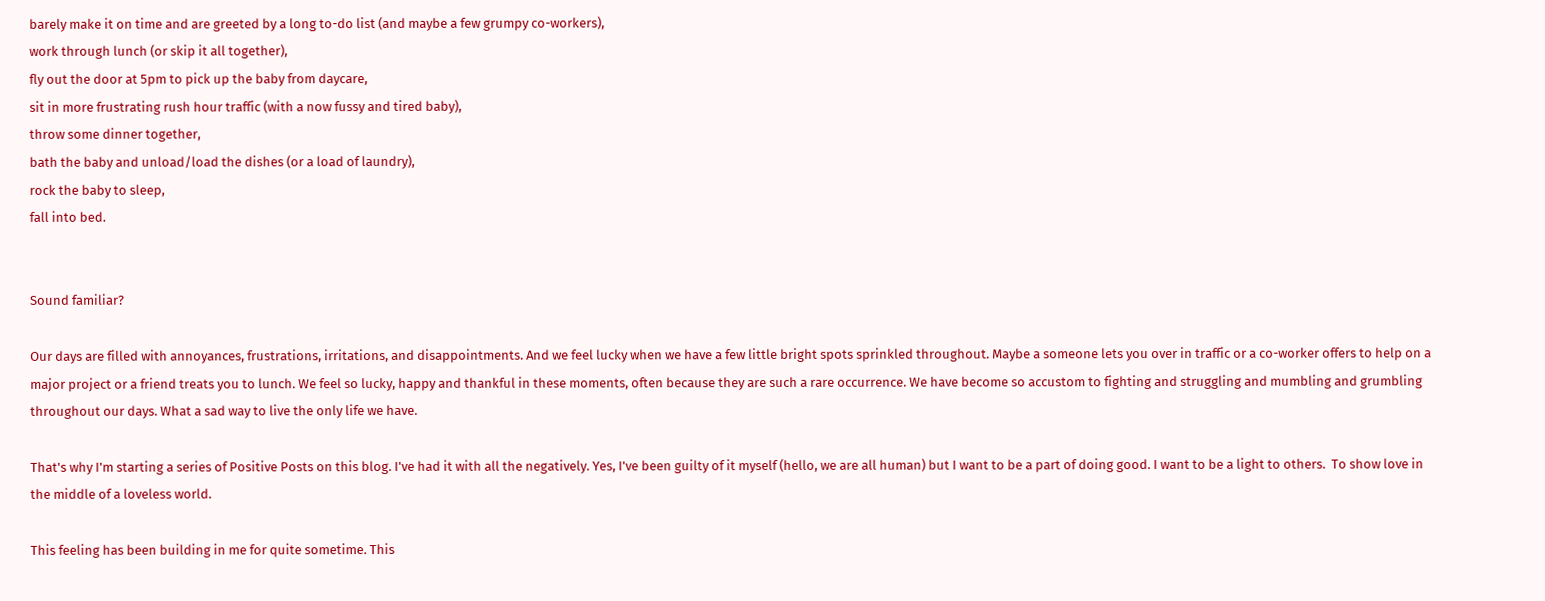barely make it on time and are greeted by a long to-do list (and maybe a few grumpy co-workers),
work through lunch (or skip it all together),
fly out the door at 5pm to pick up the baby from daycare,
sit in more frustrating rush hour traffic (with a now fussy and tired baby),
throw some dinner together,
bath the baby and unload/load the dishes (or a load of laundry),
rock the baby to sleep,
fall into bed.


Sound familiar?

Our days are filled with annoyances, frustrations, irritations, and disappointments. And we feel lucky when we have a few little bright spots sprinkled throughout. Maybe a someone lets you over in traffic or a co-worker offers to help on a major project or a friend treats you to lunch. We feel so lucky, happy and thankful in these moments, often because they are such a rare occurrence. We have become so accustom to fighting and struggling and mumbling and grumbling throughout our days. What a sad way to live the only life we have.

That's why I'm starting a series of Positive Posts on this blog. I've had it with all the negatively. Yes, I've been guilty of it myself (hello, we are all human) but I want to be a part of doing good. I want to be a light to others.  To show love in the middle of a loveless world.

This feeling has been building in me for quite sometime. This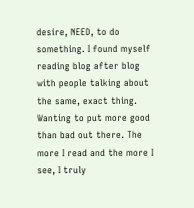desire, NEED, to do something. I found myself reading blog after blog with people talking about the same, exact thing. Wanting to put more good than bad out there. The more I read and the more I see, I truly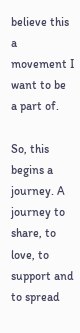believe this a movement I want to be a part of.

So, this begins a journey. A journey to share, to love, to support and to spread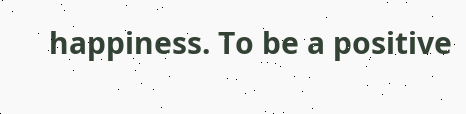happiness. To be a positive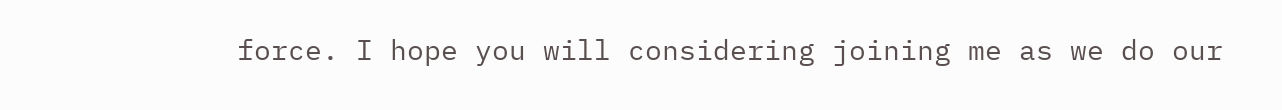force. I hope you will considering joining me as we do our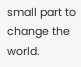small part to change the world.